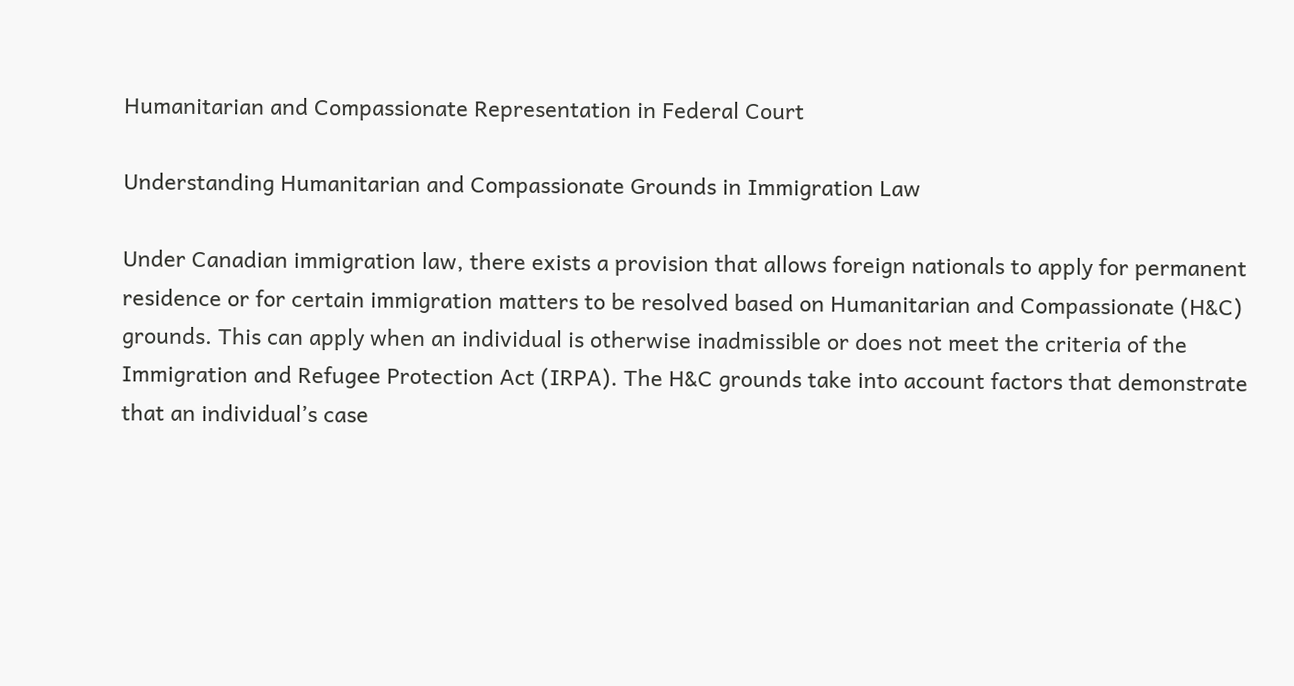Humanitarian and Compassionate Representation in Federal Court

Understanding Humanitarian and Compassionate Grounds in Immigration Law

Under Canadian immigration law, there exists a provision that allows foreign nationals to apply for permanent residence or for certain immigration matters to be resolved based on Humanitarian and Compassionate (H&C) grounds. This can apply when an individual is otherwise inadmissible or does not meet the criteria of the Immigration and Refugee Protection Act (IRPA). The H&C grounds take into account factors that demonstrate that an individual’s case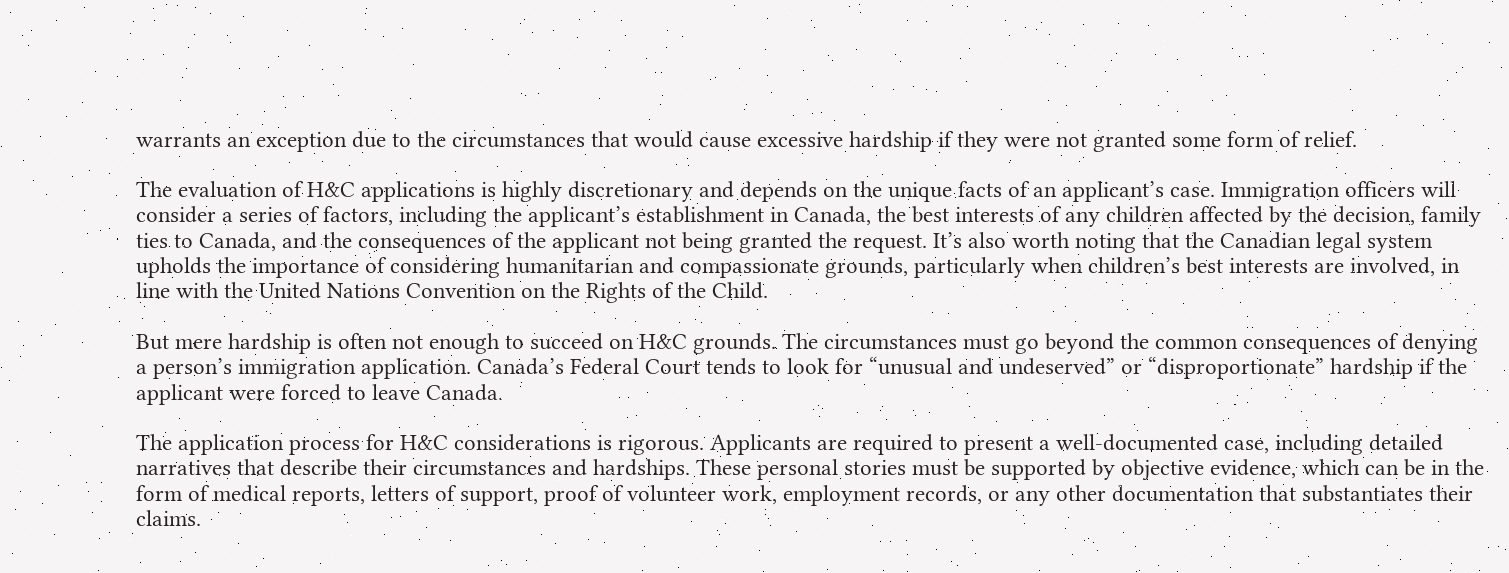warrants an exception due to the circumstances that would cause excessive hardship if they were not granted some form of relief.

The evaluation of H&C applications is highly discretionary and depends on the unique facts of an applicant’s case. Immigration officers will consider a series of factors, including the applicant’s establishment in Canada, the best interests of any children affected by the decision, family ties to Canada, and the consequences of the applicant not being granted the request. It’s also worth noting that the Canadian legal system upholds the importance of considering humanitarian and compassionate grounds, particularly when children’s best interests are involved, in line with the United Nations Convention on the Rights of the Child.

But mere hardship is often not enough to succeed on H&C grounds. The circumstances must go beyond the common consequences of denying a person’s immigration application. Canada’s Federal Court tends to look for “unusual and undeserved” or “disproportionate” hardship if the applicant were forced to leave Canada.

The application process for H&C considerations is rigorous. Applicants are required to present a well-documented case, including detailed narratives that describe their circumstances and hardships. These personal stories must be supported by objective evidence, which can be in the form of medical reports, letters of support, proof of volunteer work, employment records, or any other documentation that substantiates their claims.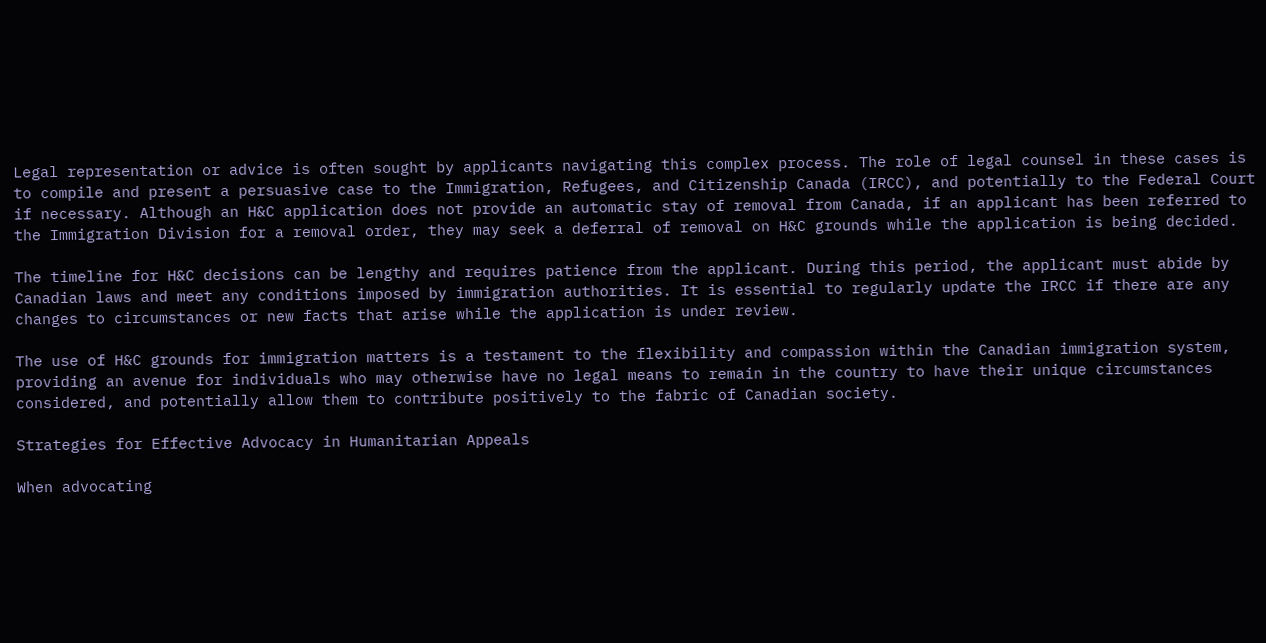Legal representation or advice is often sought by applicants navigating this complex process. The role of legal counsel in these cases is to compile and present a persuasive case to the Immigration, Refugees, and Citizenship Canada (IRCC), and potentially to the Federal Court if necessary. Although an H&C application does not provide an automatic stay of removal from Canada, if an applicant has been referred to the Immigration Division for a removal order, they may seek a deferral of removal on H&C grounds while the application is being decided.

The timeline for H&C decisions can be lengthy and requires patience from the applicant. During this period, the applicant must abide by Canadian laws and meet any conditions imposed by immigration authorities. It is essential to regularly update the IRCC if there are any changes to circumstances or new facts that arise while the application is under review.

The use of H&C grounds for immigration matters is a testament to the flexibility and compassion within the Canadian immigration system, providing an avenue for individuals who may otherwise have no legal means to remain in the country to have their unique circumstances considered, and potentially allow them to contribute positively to the fabric of Canadian society.

Strategies for Effective Advocacy in Humanitarian Appeals

When advocating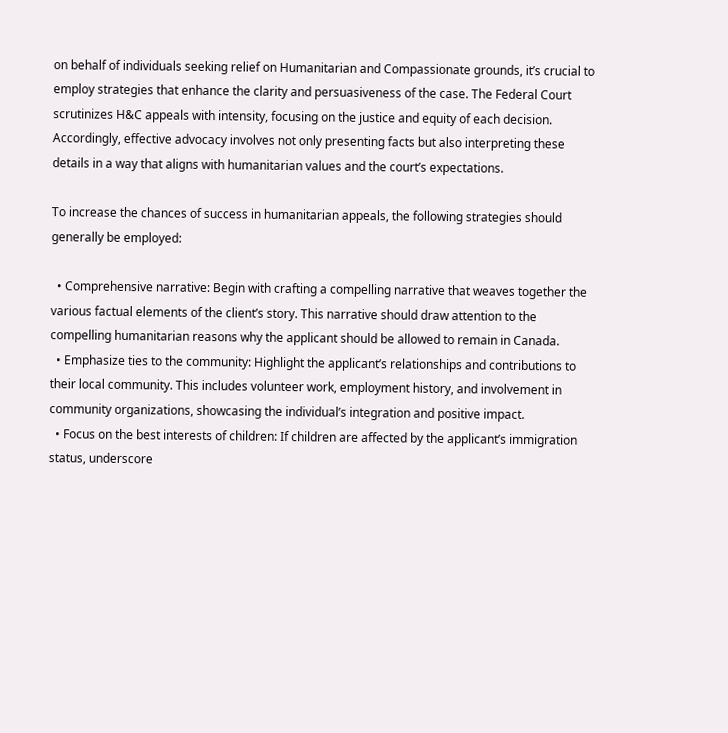on behalf of individuals seeking relief on Humanitarian and Compassionate grounds, it’s crucial to employ strategies that enhance the clarity and persuasiveness of the case. The Federal Court scrutinizes H&C appeals with intensity, focusing on the justice and equity of each decision. Accordingly, effective advocacy involves not only presenting facts but also interpreting these details in a way that aligns with humanitarian values and the court’s expectations.

To increase the chances of success in humanitarian appeals, the following strategies should generally be employed:

  • Comprehensive narrative: Begin with crafting a compelling narrative that weaves together the various factual elements of the client’s story. This narrative should draw attention to the compelling humanitarian reasons why the applicant should be allowed to remain in Canada.
  • Emphasize ties to the community: Highlight the applicant’s relationships and contributions to their local community. This includes volunteer work, employment history, and involvement in community organizations, showcasing the individual’s integration and positive impact.
  • Focus on the best interests of children: If children are affected by the applicant’s immigration status, underscore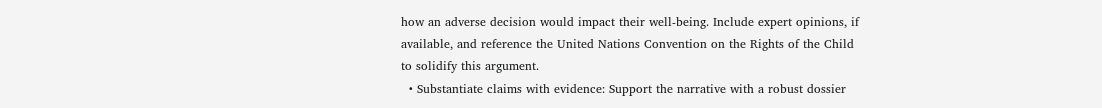how an adverse decision would impact their well-being. Include expert opinions, if available, and reference the United Nations Convention on the Rights of the Child to solidify this argument.
  • Substantiate claims with evidence: Support the narrative with a robust dossier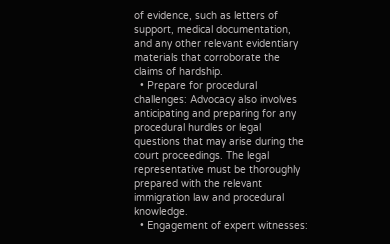of evidence, such as letters of support, medical documentation, and any other relevant evidentiary materials that corroborate the claims of hardship.
  • Prepare for procedural challenges: Advocacy also involves anticipating and preparing for any procedural hurdles or legal questions that may arise during the court proceedings. The legal representative must be thoroughly prepared with the relevant immigration law and procedural knowledge.
  • Engagement of expert witnesses: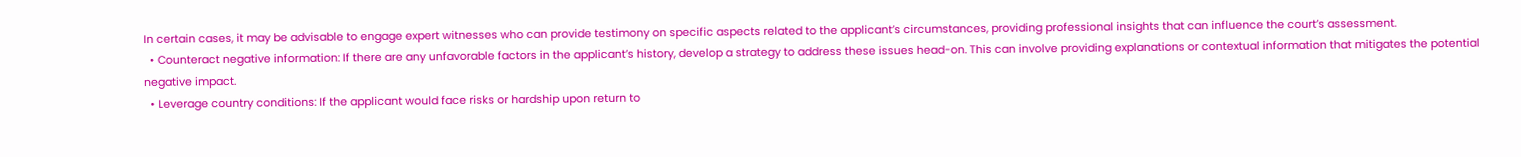In certain cases, it may be advisable to engage expert witnesses who can provide testimony on specific aspects related to the applicant’s circumstances, providing professional insights that can influence the court’s assessment.
  • Counteract negative information: If there are any unfavorable factors in the applicant’s history, develop a strategy to address these issues head-on. This can involve providing explanations or contextual information that mitigates the potential negative impact.
  • Leverage country conditions: If the applicant would face risks or hardship upon return to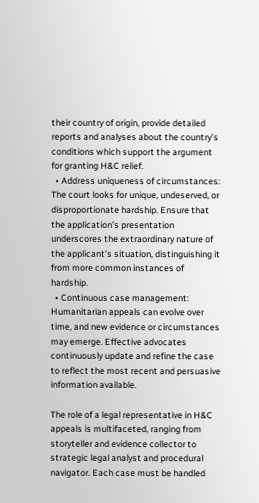their country of origin, provide detailed reports and analyses about the country’s conditions which support the argument for granting H&C relief.
  • Address uniqueness of circumstances: The court looks for unique, undeserved, or disproportionate hardship. Ensure that the application’s presentation underscores the extraordinary nature of the applicant’s situation, distinguishing it from more common instances of hardship.
  • Continuous case management: Humanitarian appeals can evolve over time, and new evidence or circumstances may emerge. Effective advocates continuously update and refine the case to reflect the most recent and persuasive information available.

The role of a legal representative in H&C appeals is multifaceted, ranging from storyteller and evidence collector to strategic legal analyst and procedural navigator. Each case must be handled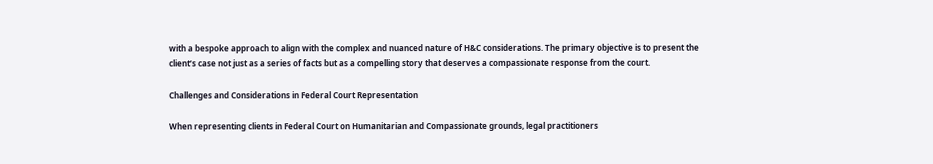with a bespoke approach to align with the complex and nuanced nature of H&C considerations. The primary objective is to present the client’s case not just as a series of facts but as a compelling story that deserves a compassionate response from the court.

Challenges and Considerations in Federal Court Representation

When representing clients in Federal Court on Humanitarian and Compassionate grounds, legal practitioners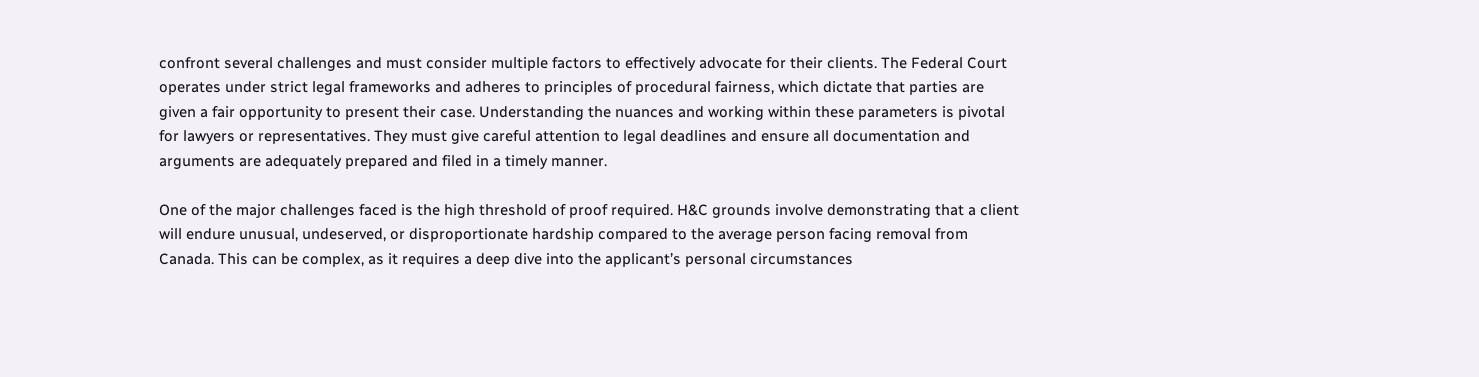confront several challenges and must consider multiple factors to effectively advocate for their clients. The Federal Court operates under strict legal frameworks and adheres to principles of procedural fairness, which dictate that parties are given a fair opportunity to present their case. Understanding the nuances and working within these parameters is pivotal for lawyers or representatives. They must give careful attention to legal deadlines and ensure all documentation and arguments are adequately prepared and filed in a timely manner.

One of the major challenges faced is the high threshold of proof required. H&C grounds involve demonstrating that a client will endure unusual, undeserved, or disproportionate hardship compared to the average person facing removal from Canada. This can be complex, as it requires a deep dive into the applicant’s personal circumstances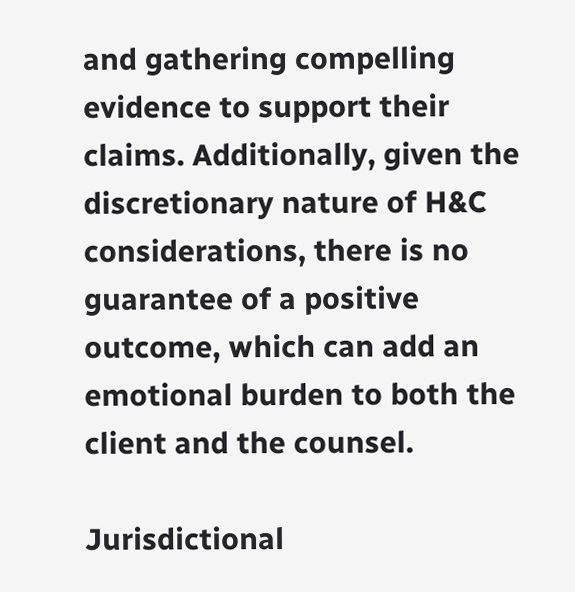and gathering compelling evidence to support their claims. Additionally, given the discretionary nature of H&C considerations, there is no guarantee of a positive outcome, which can add an emotional burden to both the client and the counsel.

Jurisdictional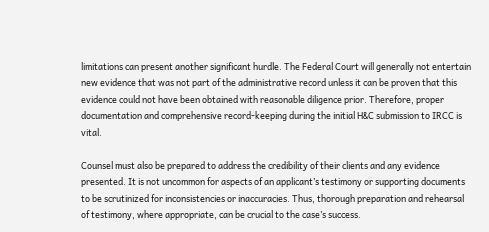limitations can present another significant hurdle. The Federal Court will generally not entertain new evidence that was not part of the administrative record unless it can be proven that this evidence could not have been obtained with reasonable diligence prior. Therefore, proper documentation and comprehensive record-keeping during the initial H&C submission to IRCC is vital.

Counsel must also be prepared to address the credibility of their clients and any evidence presented. It is not uncommon for aspects of an applicant’s testimony or supporting documents to be scrutinized for inconsistencies or inaccuracies. Thus, thorough preparation and rehearsal of testimony, where appropriate, can be crucial to the case’s success.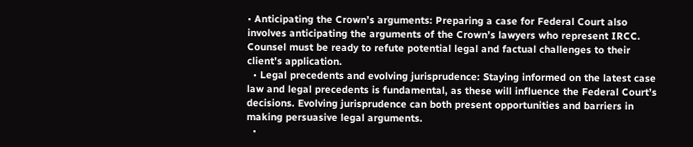• Anticipating the Crown’s arguments: Preparing a case for Federal Court also involves anticipating the arguments of the Crown’s lawyers who represent IRCC. Counsel must be ready to refute potential legal and factual challenges to their client’s application.
  • Legal precedents and evolving jurisprudence: Staying informed on the latest case law and legal precedents is fundamental, as these will influence the Federal Court’s decisions. Evolving jurisprudence can both present opportunities and barriers in making persuasive legal arguments.
  •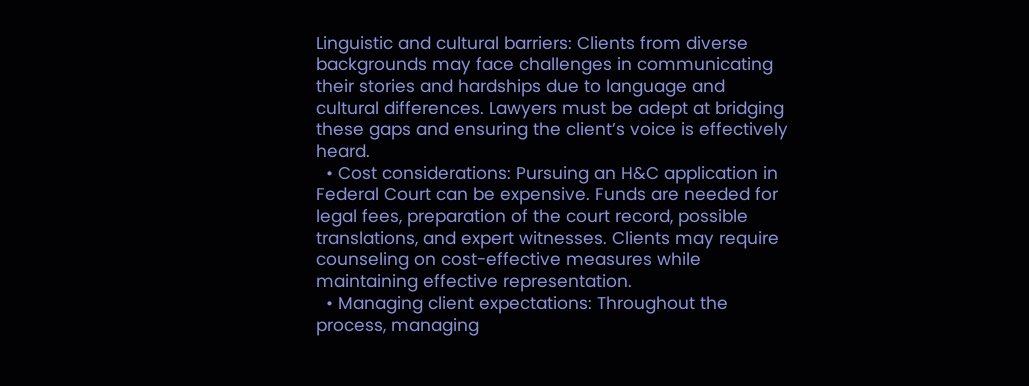Linguistic and cultural barriers: Clients from diverse backgrounds may face challenges in communicating their stories and hardships due to language and cultural differences. Lawyers must be adept at bridging these gaps and ensuring the client’s voice is effectively heard.
  • Cost considerations: Pursuing an H&C application in Federal Court can be expensive. Funds are needed for legal fees, preparation of the court record, possible translations, and expert witnesses. Clients may require counseling on cost-effective measures while maintaining effective representation.
  • Managing client expectations: Throughout the process, managing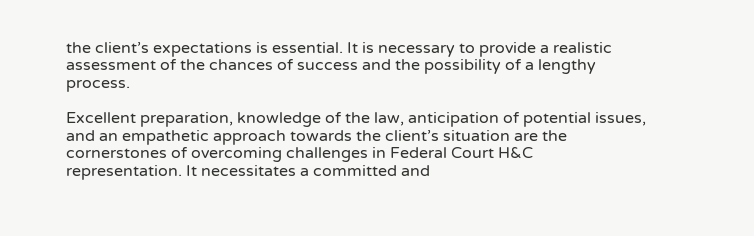the client’s expectations is essential. It is necessary to provide a realistic assessment of the chances of success and the possibility of a lengthy process.

Excellent preparation, knowledge of the law, anticipation of potential issues, and an empathetic approach towards the client’s situation are the cornerstones of overcoming challenges in Federal Court H&C representation. It necessitates a committed and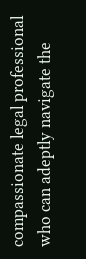compassionate legal professional who can adeptly navigate the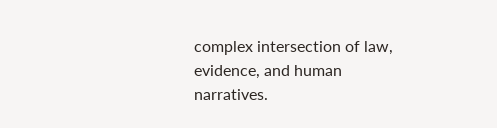complex intersection of law, evidence, and human narratives.